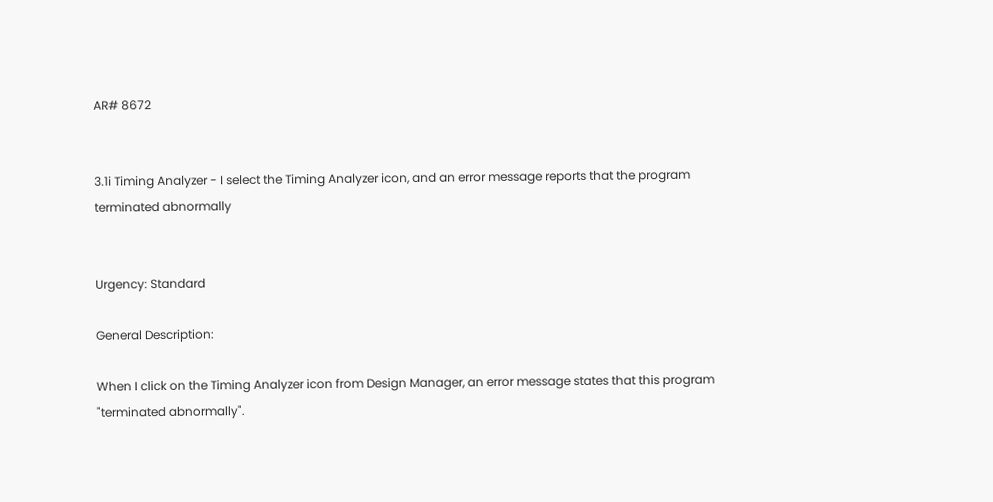AR# 8672


3.1i Timing Analyzer - I select the Timing Analyzer icon, and an error message reports that the program terminated abnormally


Urgency: Standard

General Description:

When I click on the Timing Analyzer icon from Design Manager, an error message states that this program "terminated abnormally".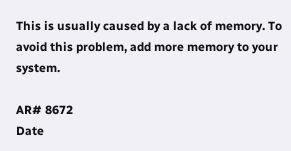This is usually caused by a lack of memory. To avoid this problem, add more memory to your system.

AR# 8672
Date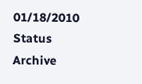01/18/2010
Status Archive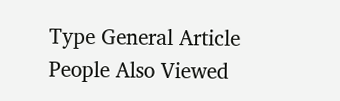Type General Article
People Also Viewed